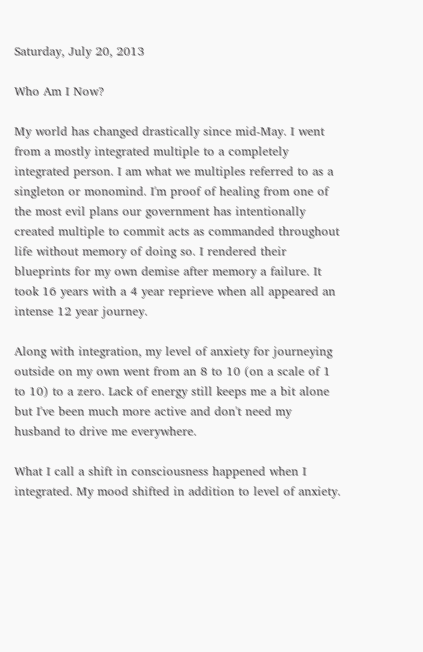Saturday, July 20, 2013

Who Am I Now?

My world has changed drastically since mid-May. I went from a mostly integrated multiple to a completely integrated person. I am what we multiples referred to as a singleton or monomind. I'm proof of healing from one of the most evil plans our government has intentionally created multiple to commit acts as commanded throughout life without memory of doing so. I rendered their blueprints for my own demise after memory a failure. It took 16 years with a 4 year reprieve when all appeared an intense 12 year journey.

Along with integration, my level of anxiety for journeying outside on my own went from an 8 to 10 (on a scale of 1 to 10) to a zero. Lack of energy still keeps me a bit alone but I've been much more active and don't need my husband to drive me everywhere.

What I call a shift in consciousness happened when I integrated. My mood shifted in addition to level of anxiety.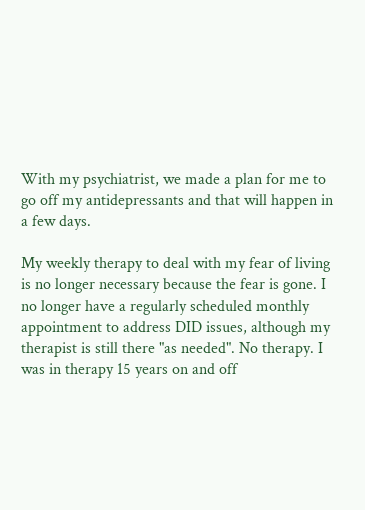With my psychiatrist, we made a plan for me to go off my antidepressants and that will happen in a few days.

My weekly therapy to deal with my fear of living is no longer necessary because the fear is gone. I no longer have a regularly scheduled monthly appointment to address DID issues, although my therapist is still there "as needed". No therapy. I was in therapy 15 years on and off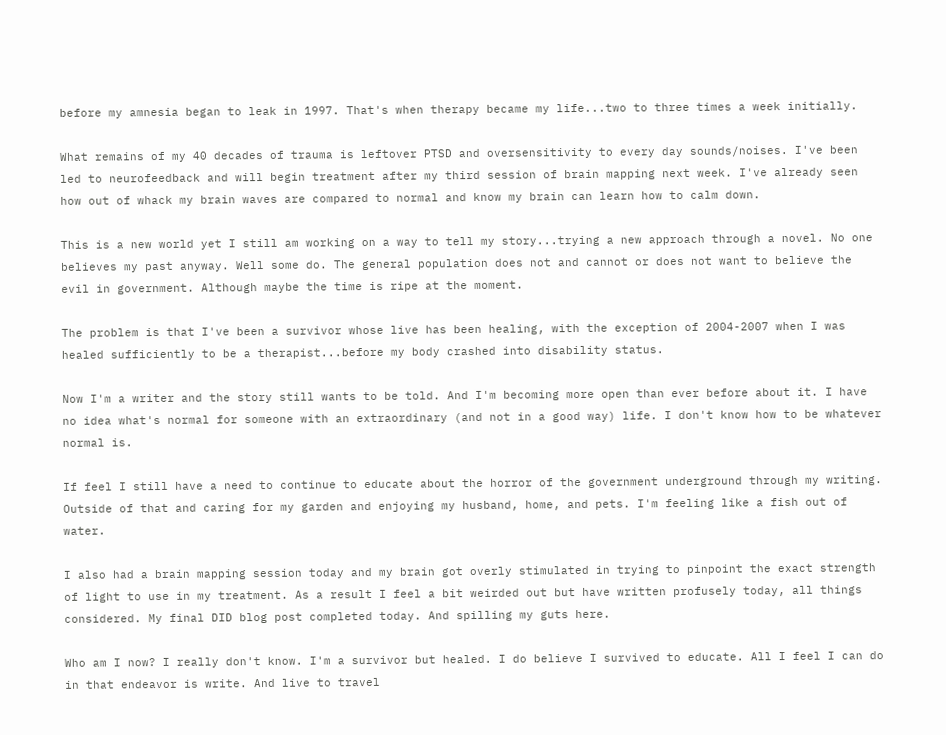before my amnesia began to leak in 1997. That's when therapy became my life...two to three times a week initially.

What remains of my 40 decades of trauma is leftover PTSD and oversensitivity to every day sounds/noises. I've been led to neurofeedback and will begin treatment after my third session of brain mapping next week. I've already seen how out of whack my brain waves are compared to normal and know my brain can learn how to calm down.

This is a new world yet I still am working on a way to tell my story...trying a new approach through a novel. No one believes my past anyway. Well some do. The general population does not and cannot or does not want to believe the evil in government. Although maybe the time is ripe at the moment.

The problem is that I've been a survivor whose live has been healing, with the exception of 2004-2007 when I was healed sufficiently to be a therapist...before my body crashed into disability status.

Now I'm a writer and the story still wants to be told. And I'm becoming more open than ever before about it. I have no idea what's normal for someone with an extraordinary (and not in a good way) life. I don't know how to be whatever normal is.

If feel I still have a need to continue to educate about the horror of the government underground through my writing. Outside of that and caring for my garden and enjoying my husband, home, and pets. I'm feeling like a fish out of water.

I also had a brain mapping session today and my brain got overly stimulated in trying to pinpoint the exact strength of light to use in my treatment. As a result I feel a bit weirded out but have written profusely today, all things considered. My final DID blog post completed today. And spilling my guts here.

Who am I now? I really don't know. I'm a survivor but healed. I do believe I survived to educate. All I feel I can do in that endeavor is write. And live to travel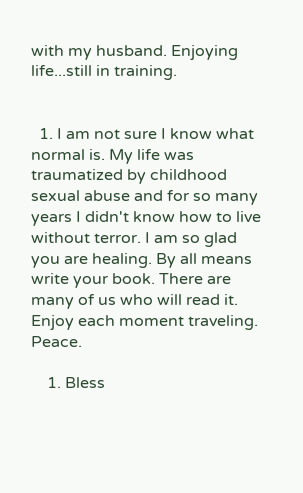with my husband. Enjoying life...still in training.


  1. I am not sure I know what normal is. My life was traumatized by childhood sexual abuse and for so many years I didn't know how to live without terror. I am so glad you are healing. By all means write your book. There are many of us who will read it. Enjoy each moment traveling. Peace.

    1. Bless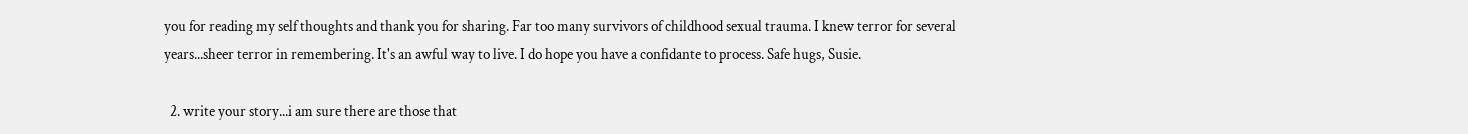you for reading my self thoughts and thank you for sharing. Far too many survivors of childhood sexual trauma. I knew terror for several years...sheer terror in remembering. It's an awful way to live. I do hope you have a confidante to process. Safe hugs, Susie.

  2. write your story...i am sure there are those that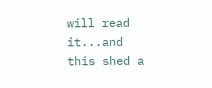will read it...and this shed a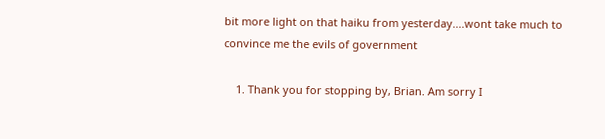bit more light on that haiku from yesterday....wont take much to convince me the evils of government

    1. Thank you for stopping by, Brian. Am sorry I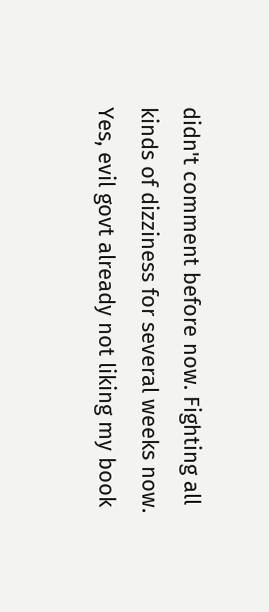didn't comment before now. Fighting all kinds of dizziness for several weeks now. Yes, evil govt already not liking my book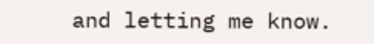and letting me know.